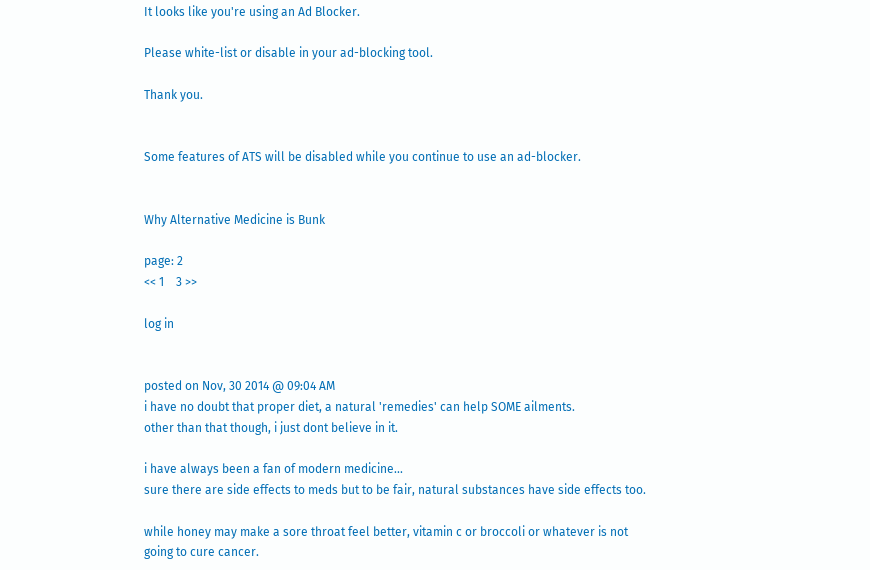It looks like you're using an Ad Blocker.

Please white-list or disable in your ad-blocking tool.

Thank you.


Some features of ATS will be disabled while you continue to use an ad-blocker.


Why Alternative Medicine is Bunk

page: 2
<< 1    3 >>

log in


posted on Nov, 30 2014 @ 09:04 AM
i have no doubt that proper diet, a natural 'remedies' can help SOME ailments.
other than that though, i just dont believe in it.

i have always been a fan of modern medicine...
sure there are side effects to meds but to be fair, natural substances have side effects too.

while honey may make a sore throat feel better, vitamin c or broccoli or whatever is not going to cure cancer.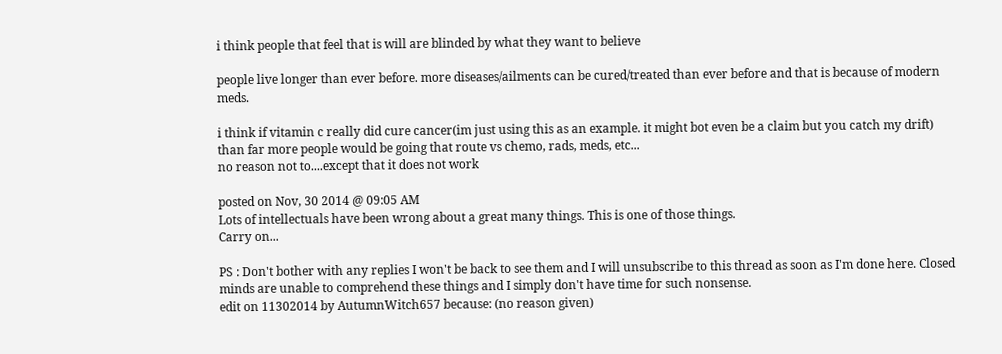i think people that feel that is will are blinded by what they want to believe

people live longer than ever before. more diseases/ailments can be cured/treated than ever before and that is because of modern meds.

i think if vitamin c really did cure cancer(im just using this as an example. it might bot even be a claim but you catch my drift) than far more people would be going that route vs chemo, rads, meds, etc...
no reason not to....except that it does not work

posted on Nov, 30 2014 @ 09:05 AM
Lots of intellectuals have been wrong about a great many things. This is one of those things.
Carry on...

PS : Don't bother with any replies I won't be back to see them and I will unsubscribe to this thread as soon as I'm done here. Closed minds are unable to comprehend these things and I simply don't have time for such nonsense.
edit on 11302014 by AutumnWitch657 because: (no reason given)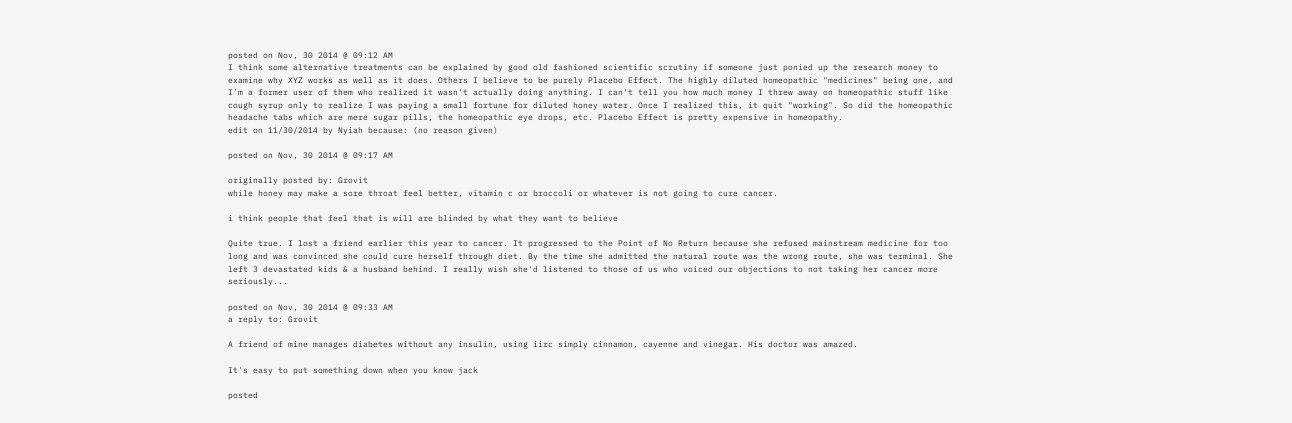posted on Nov, 30 2014 @ 09:12 AM
I think some alternative treatments can be explained by good old fashioned scientific scrutiny if someone just ponied up the research money to examine why XYZ works as well as it does. Others I believe to be purely Placebo Effect. The highly diluted homeopathic "medicines" being one, and I'm a former user of them who realized it wasn't actually doing anything. I can't tell you how much money I threw away on homeopathic stuff like cough syrup only to realize I was paying a small fortune for diluted honey water. Once I realized this, it quit "working". So did the homeopathic headache tabs which are mere sugar pills, the homeopathic eye drops, etc. Placebo Effect is pretty expensive in homeopathy.
edit on 11/30/2014 by Nyiah because: (no reason given)

posted on Nov, 30 2014 @ 09:17 AM

originally posted by: Grovit
while honey may make a sore throat feel better, vitamin c or broccoli or whatever is not going to cure cancer.

i think people that feel that is will are blinded by what they want to believe

Quite true. I lost a friend earlier this year to cancer. It progressed to the Point of No Return because she refused mainstream medicine for too long and was convinced she could cure herself through diet. By the time she admitted the natural route was the wrong route, she was terminal. She left 3 devastated kids & a husband behind. I really wish she'd listened to those of us who voiced our objections to not taking her cancer more seriously...

posted on Nov, 30 2014 @ 09:33 AM
a reply to: Grovit

A friend of mine manages diabetes without any insulin, using iirc simply cinnamon, cayenne and vinegar. His doctor was amazed.

It's easy to put something down when you know jack

posted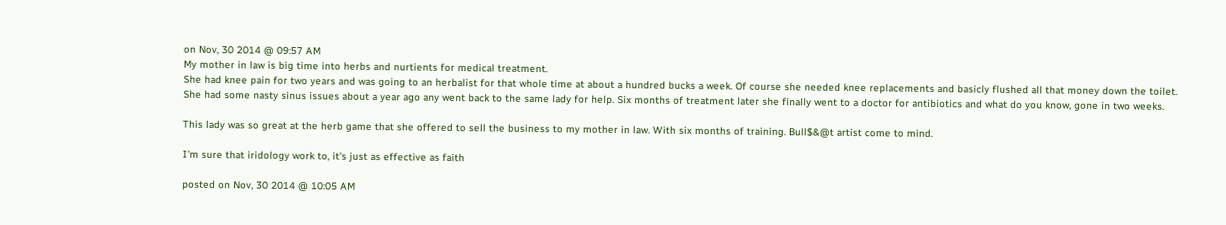on Nov, 30 2014 @ 09:57 AM
My mother in law is big time into herbs and nurtients for medical treatment.
She had knee pain for two years and was going to an herbalist for that whole time at about a hundred bucks a week. Of course she needed knee replacements and basicly flushed all that money down the toilet.
She had some nasty sinus issues about a year ago any went back to the same lady for help. Six months of treatment later she finally went to a doctor for antibiotics and what do you know, gone in two weeks.

This lady was so great at the herb game that she offered to sell the business to my mother in law. With six months of training. Bull$&@t artist come to mind.

I'm sure that iridology work to, it's just as effective as faith

posted on Nov, 30 2014 @ 10:05 AM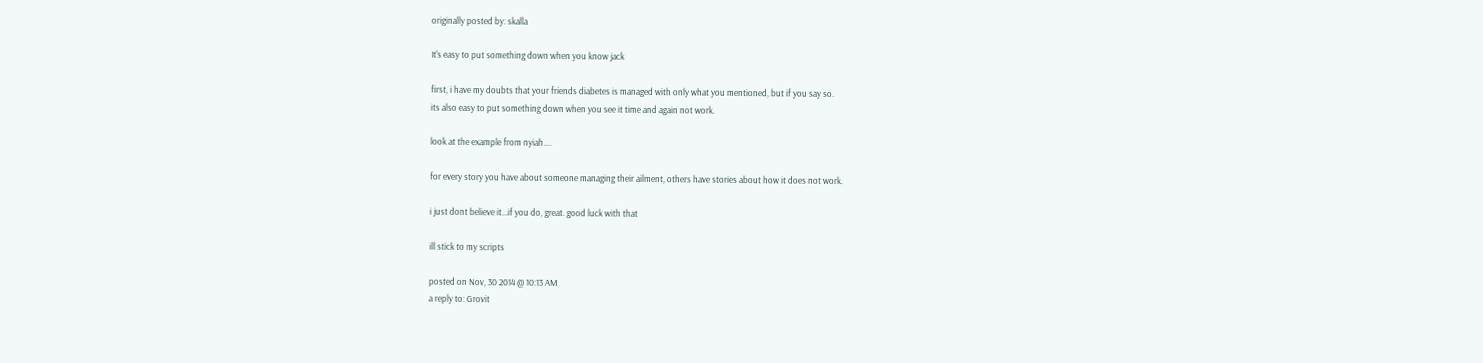originally posted by: skalla

It's easy to put something down when you know jack

first, i have my doubts that your friends diabetes is managed with only what you mentioned, but if you say so.
its also easy to put something down when you see it time and again not work.

look at the example from nyiah....

for every story you have about someone managing their ailment, others have stories about how it does not work.

i just dont believe it...if you do, great. good luck with that

ill stick to my scripts

posted on Nov, 30 2014 @ 10:13 AM
a reply to: Grovit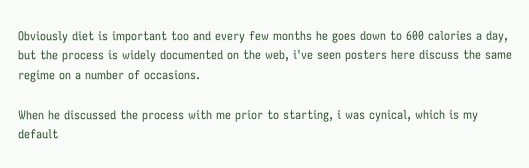Obviously diet is important too and every few months he goes down to 600 calories a day, but the process is widely documented on the web, i've seen posters here discuss the same regime on a number of occasions.

When he discussed the process with me prior to starting, i was cynical, which is my default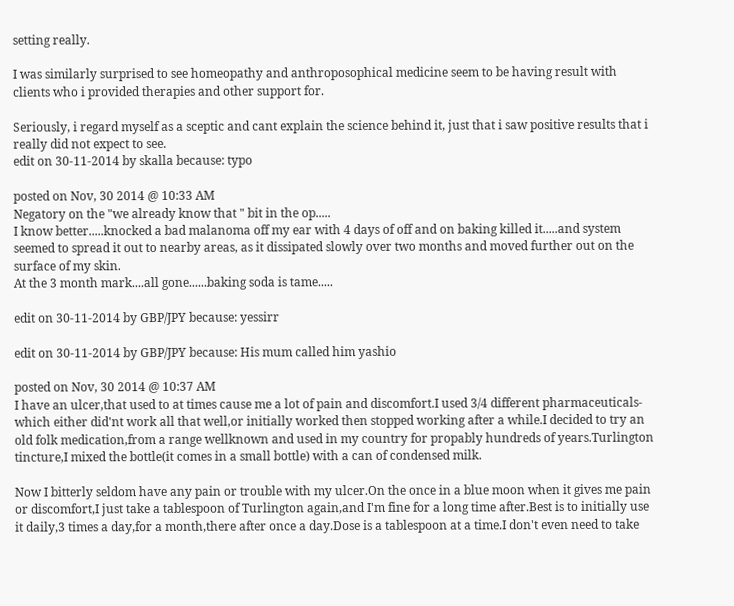setting really.

I was similarly surprised to see homeopathy and anthroposophical medicine seem to be having result with clients who i provided therapies and other support for.

Seriously, i regard myself as a sceptic and cant explain the science behind it, just that i saw positive results that i really did not expect to see.
edit on 30-11-2014 by skalla because: typo

posted on Nov, 30 2014 @ 10:33 AM
Negatory on the "we already know that " bit in the op.....
I know better.....knocked a bad malanoma off my ear with 4 days of off and on baking killed it.....and system seemed to spread it out to nearby areas, as it dissipated slowly over two months and moved further out on the surface of my skin.
At the 3 month mark....all gone......baking soda is tame.....

edit on 30-11-2014 by GBP/JPY because: yessirr

edit on 30-11-2014 by GBP/JPY because: His mum called him yashio

posted on Nov, 30 2014 @ 10:37 AM
I have an ulcer,that used to at times cause me a lot of pain and discomfort.I used 3/4 different pharmaceuticals-which either did'nt work all that well,or initially worked then stopped working after a while.I decided to try an old folk medication,from a range wellknown and used in my country for propably hundreds of years.Turlington tincture,I mixed the bottle(it comes in a small bottle) with a can of condensed milk.

Now I bitterly seldom have any pain or trouble with my ulcer.On the once in a blue moon when it gives me pain or discomfort,I just take a tablespoon of Turlington again,and I'm fine for a long time after.Best is to initially use it daily,3 times a day,for a month,there after once a day.Dose is a tablespoon at a time.I don't even need to take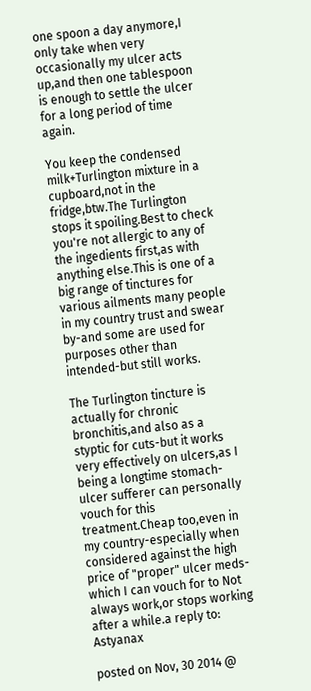one spoon a day anymore,I only take when very occasionally my ulcer acts up,and then one tablespoon is enough to settle the ulcer for a long period of time again.

You keep the condensed milk+Turlington mixture in a cupboard,not in the fridge,btw.The Turlington stops it spoiling.Best to check you're not allergic to any of the ingedients first,as with anything else.This is one of a big range of tinctures for various ailments many people in my country trust and swear by-and some are used for purposes other than intended-but still works.

The Turlington tincture is actually for chronic bronchitis,and also as a styptic for cuts-but it works very effectively on ulcers,as I being a longtime stomach-ulcer sufferer can personally vouch for this treatment.Cheap too,even in my country-especially when considered against the high price of "proper" ulcer meds-which I can vouch for to Not always work,or stops working after a while.a reply to: Astyanax

posted on Nov, 30 2014 @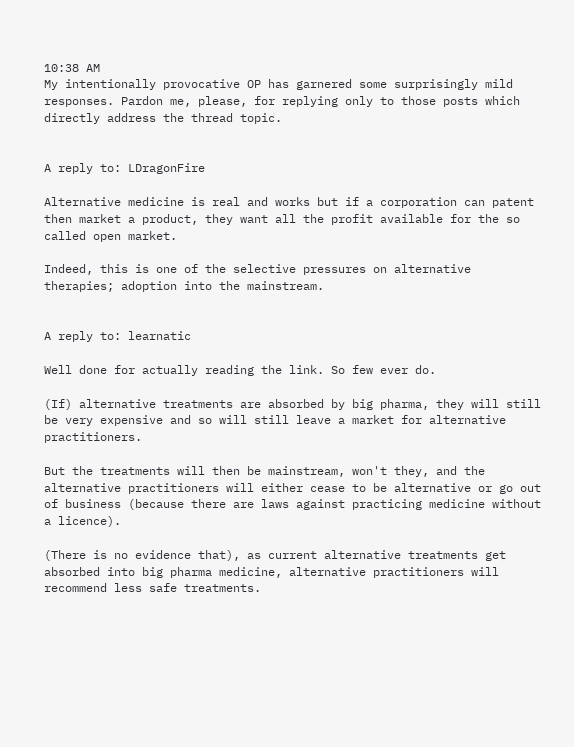10:38 AM
My intentionally provocative OP has garnered some surprisingly mild responses. Pardon me, please, for replying only to those posts which directly address the thread topic.


A reply to: LDragonFire

Alternative medicine is real and works but if a corporation can patent then market a product, they want all the profit available for the so called open market.

Indeed, this is one of the selective pressures on alternative therapies; adoption into the mainstream.


A reply to: learnatic

Well done for actually reading the link. So few ever do.

(If) alternative treatments are absorbed by big pharma, they will still be very expensive and so will still leave a market for alternative practitioners.

But the treatments will then be mainstream, won't they, and the alternative practitioners will either cease to be alternative or go out of business (because there are laws against practicing medicine without a licence).

(There is no evidence that), as current alternative treatments get absorbed into big pharma medicine, alternative practitioners will recommend less safe treatments.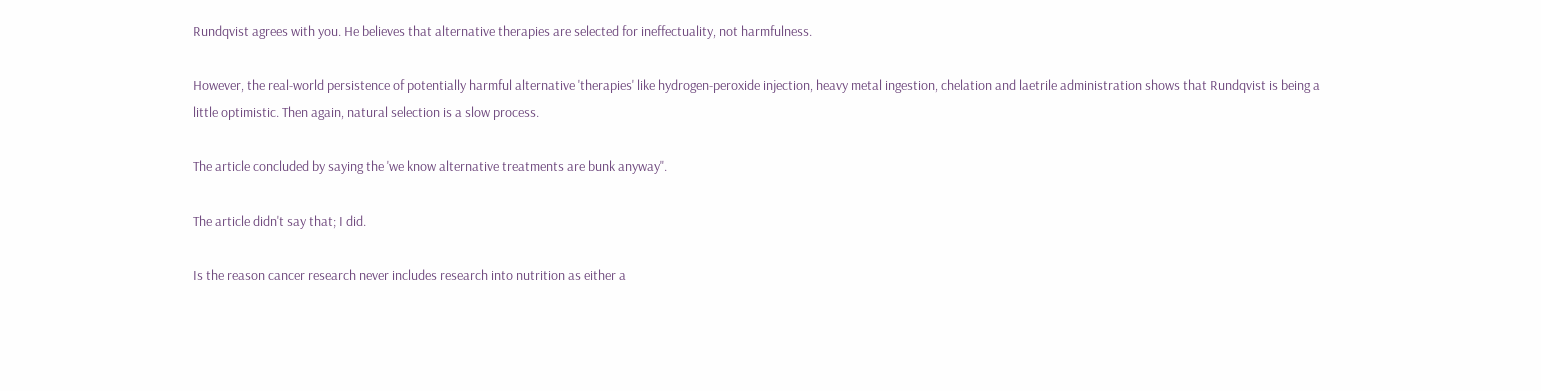Rundqvist agrees with you. He believes that alternative therapies are selected for ineffectuality, not harmfulness.

However, the real-world persistence of potentially harmful alternative 'therapies' like hydrogen-peroxide injection, heavy metal ingestion, chelation and laetrile administration shows that Rundqvist is being a little optimistic. Then again, natural selection is a slow process.

The article concluded by saying the 'we know alternative treatments are bunk anyway".

The article didn't say that; I did.

Is the reason cancer research never includes research into nutrition as either a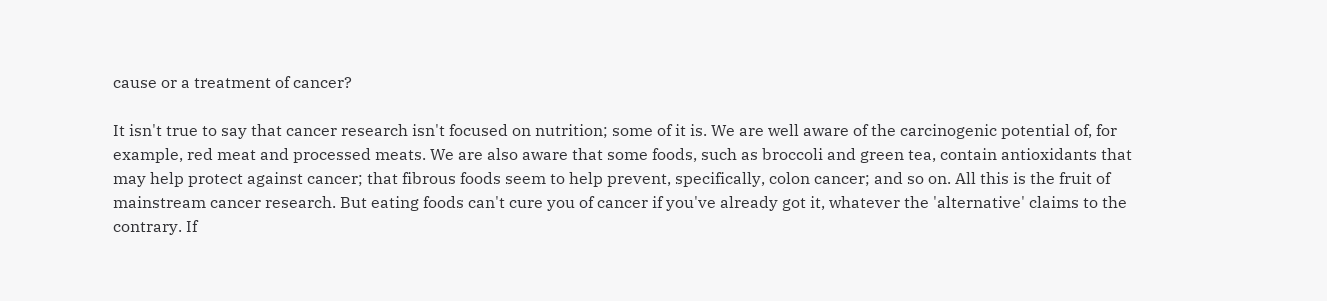cause or a treatment of cancer?

It isn't true to say that cancer research isn't focused on nutrition; some of it is. We are well aware of the carcinogenic potential of, for example, red meat and processed meats. We are also aware that some foods, such as broccoli and green tea, contain antioxidants that may help protect against cancer; that fibrous foods seem to help prevent, specifically, colon cancer; and so on. All this is the fruit of mainstream cancer research. But eating foods can't cure you of cancer if you've already got it, whatever the 'alternative' claims to the contrary. If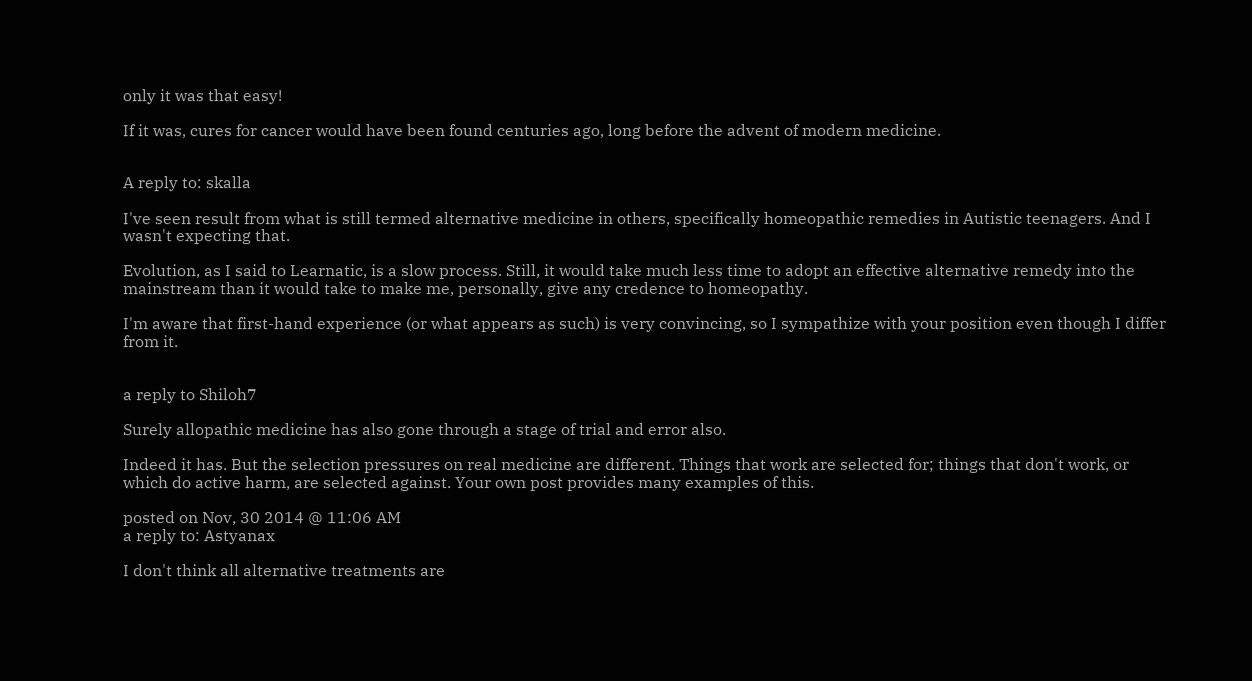only it was that easy!

If it was, cures for cancer would have been found centuries ago, long before the advent of modern medicine.


A reply to: skalla

I've seen result from what is still termed alternative medicine in others, specifically homeopathic remedies in Autistic teenagers. And I wasn't expecting that.

Evolution, as I said to Learnatic, is a slow process. Still, it would take much less time to adopt an effective alternative remedy into the mainstream than it would take to make me, personally, give any credence to homeopathy.

I'm aware that first-hand experience (or what appears as such) is very convincing, so I sympathize with your position even though I differ from it.


a reply to Shiloh7

Surely allopathic medicine has also gone through a stage of trial and error also.

Indeed it has. But the selection pressures on real medicine are different. Things that work are selected for; things that don't work, or which do active harm, are selected against. Your own post provides many examples of this.

posted on Nov, 30 2014 @ 11:06 AM
a reply to: Astyanax

I don't think all alternative treatments are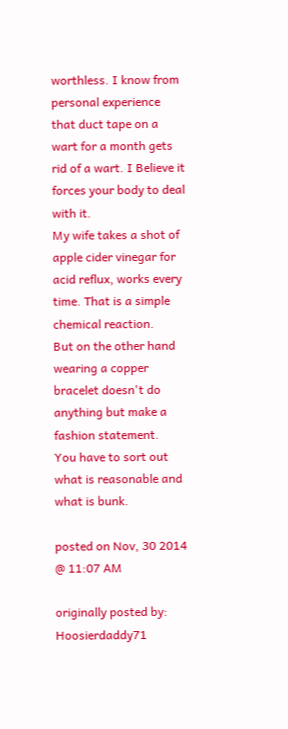worthless. I know from personal experience that duct tape on a wart for a month gets rid of a wart. I Believe it forces your body to deal with it.
My wife takes a shot of apple cider vinegar for acid reflux, works every time. That is a simple chemical reaction.
But on the other hand wearing a copper bracelet doesn't do anything but make a fashion statement.
You have to sort out what is reasonable and what is bunk.

posted on Nov, 30 2014 @ 11:07 AM

originally posted by: Hoosierdaddy71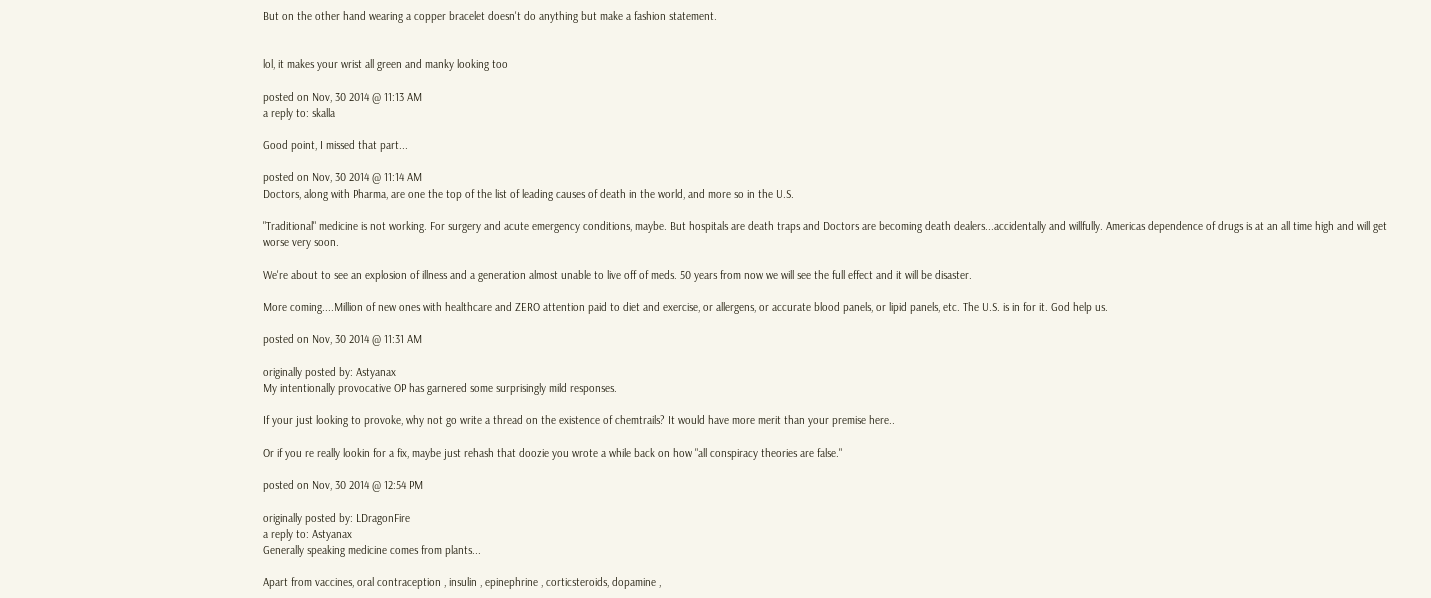But on the other hand wearing a copper bracelet doesn't do anything but make a fashion statement.


lol, it makes your wrist all green and manky looking too

posted on Nov, 30 2014 @ 11:13 AM
a reply to: skalla

Good point, I missed that part...

posted on Nov, 30 2014 @ 11:14 AM
Doctors, along with Pharma, are one the top of the list of leading causes of death in the world, and more so in the U.S.

"Traditional" medicine is not working. For surgery and acute emergency conditions, maybe. But hospitals are death traps and Doctors are becoming death dealers...accidentally and willfully. Americas dependence of drugs is at an all time high and will get worse very soon.

We're about to see an explosion of illness and a generation almost unable to live off of meds. 50 years from now we will see the full effect and it will be disaster.

More coming....Million of new ones with healthcare and ZERO attention paid to diet and exercise, or allergens, or accurate blood panels, or lipid panels, etc. The U.S. is in for it. God help us.

posted on Nov, 30 2014 @ 11:31 AM

originally posted by: Astyanax
My intentionally provocative OP has garnered some surprisingly mild responses.

If your just looking to provoke, why not go write a thread on the existence of chemtrails? It would have more merit than your premise here..

Or if you re really lookin for a fix, maybe just rehash that doozie you wrote a while back on how "all conspiracy theories are false."

posted on Nov, 30 2014 @ 12:54 PM

originally posted by: LDragonFire
a reply to: Astyanax
Generally speaking medicine comes from plants...

Apart from vaccines, oral contraception , insulin , epinephrine , corticsteroids, dopamine ,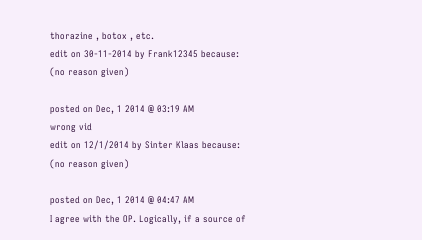thorazine , botox , etc.
edit on 30-11-2014 by Frank12345 because: (no reason given)

posted on Dec, 1 2014 @ 03:19 AM
wrong vid
edit on 12/1/2014 by Sinter Klaas because: (no reason given)

posted on Dec, 1 2014 @ 04:47 AM
I agree with the OP. Logically, if a source of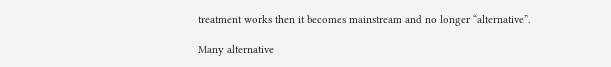treatment works then it becomes mainstream and no longer “alternative”.

Many alternative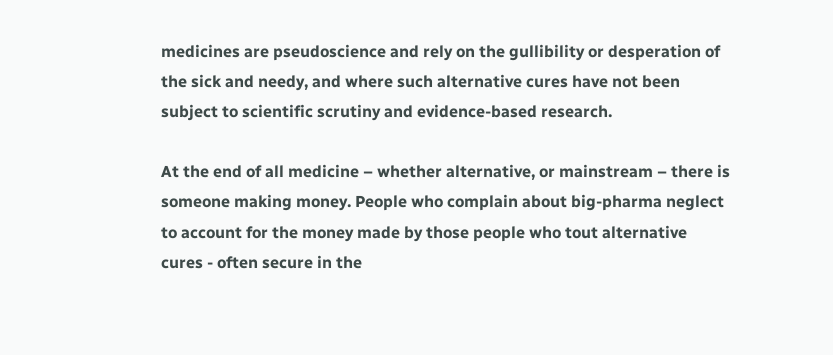medicines are pseudoscience and rely on the gullibility or desperation of the sick and needy, and where such alternative cures have not been subject to scientific scrutiny and evidence-based research.

At the end of all medicine – whether alternative, or mainstream – there is someone making money. People who complain about big-pharma neglect to account for the money made by those people who tout alternative cures - often secure in the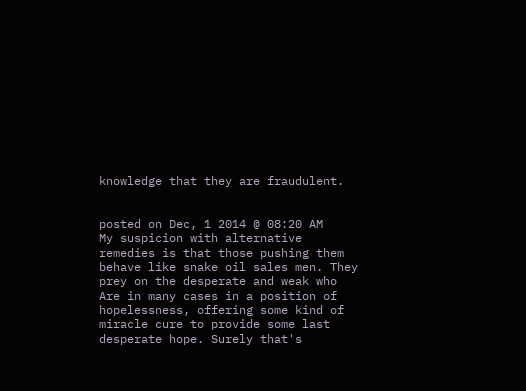knowledge that they are fraudulent.


posted on Dec, 1 2014 @ 08:20 AM
My suspicion with alternative remedies is that those pushing them behave like snake oil sales men. They prey on the desperate and weak who Are in many cases in a position of hopelessness, offering some kind of miracle cure to provide some last desperate hope. Surely that's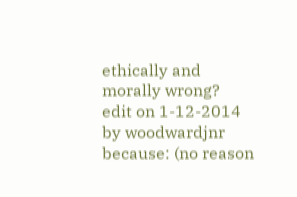ethically and morally wrong?
edit on 1-12-2014 by woodwardjnr because: (no reason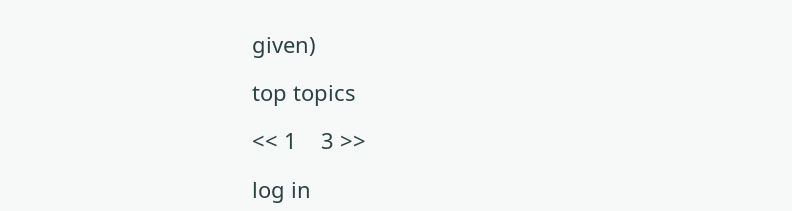given)

top topics

<< 1    3 >>

log in